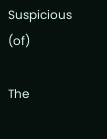Suspicious (of)

The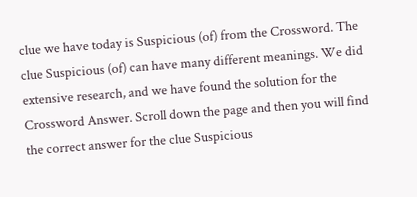clue we have today is Suspicious (of) from the Crossword. The clue Suspicious (of) can have many different meanings. We did extensive research, and we have found the solution for the Crossword Answer. Scroll down the page and then you will find the correct answer for the clue Suspicious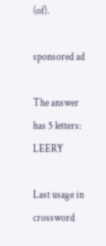(of).

sponsored ad

The answer has 5 letters: LEERY

Last usage in crossword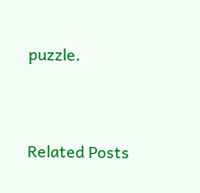puzzle.


Related Posts